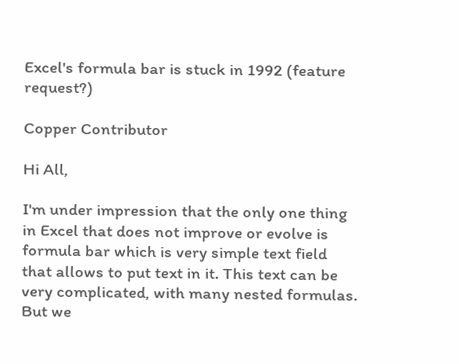Excel's formula bar is stuck in 1992 (feature request?)

Copper Contributor

Hi All,

I'm under impression that the only one thing in Excel that does not improve or evolve is formula bar which is very simple text field that allows to put text in it. This text can be very complicated, with many nested formulas. But we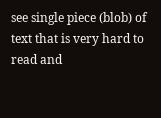see single piece (blob) of text that is very hard to read and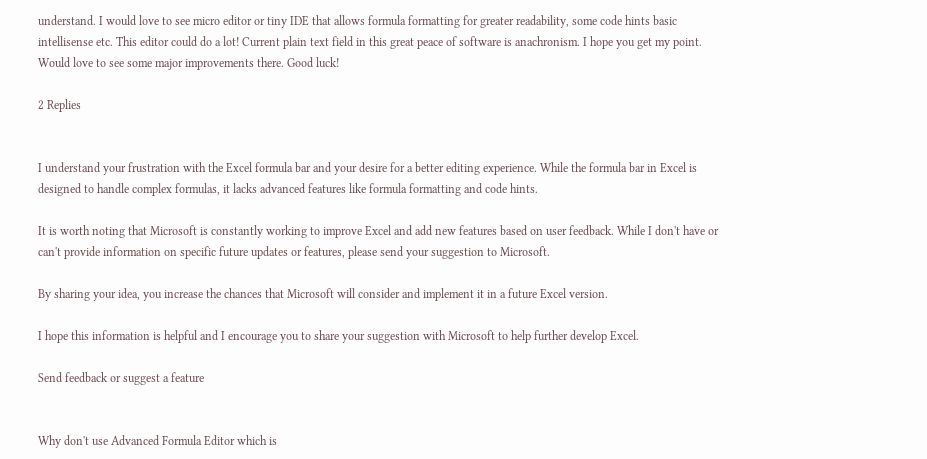understand. I would love to see micro editor or tiny IDE that allows formula formatting for greater readability, some code hints basic intellisense etc. This editor could do a lot! Current plain text field in this great peace of software is anachronism. I hope you get my point. Would love to see some major improvements there. Good luck!

2 Replies


I understand your frustration with the Excel formula bar and your desire for a better editing experience. While the formula bar in Excel is designed to handle complex formulas, it lacks advanced features like formula formatting and code hints.

It is worth noting that Microsoft is constantly working to improve Excel and add new features based on user feedback. While I don't have or can't provide information on specific future updates or features, please send your suggestion to Microsoft.

By sharing your idea, you increase the chances that Microsoft will consider and implement it in a future Excel version.

I hope this information is helpful and I encourage you to share your suggestion with Microsoft to help further develop Excel.

Send feedback or suggest a feature


Why don't use Advanced Formula Editor which is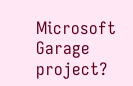Microsoft Garage project?